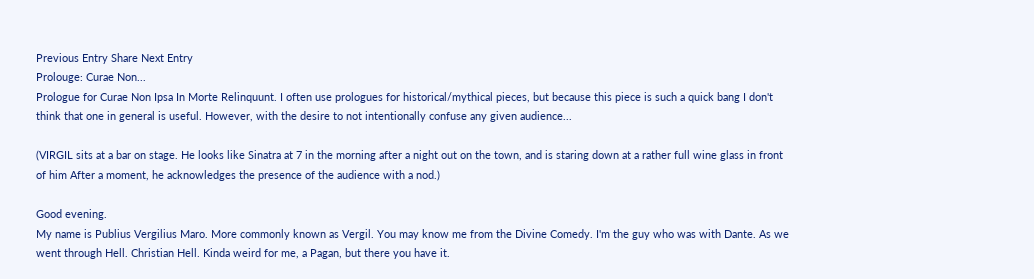Previous Entry Share Next Entry
Prolouge: Curae Non...
Prologue for Curae Non Ipsa In Morte Relinquunt. I often use prologues for historical/mythical pieces, but because this piece is such a quick bang I don't think that one in general is useful. However, with the desire to not intentionally confuse any given audience...

(VIRGIL sits at a bar on stage. He looks like Sinatra at 7 in the morning after a night out on the town, and is staring down at a rather full wine glass in front of him After a moment, he acknowledges the presence of the audience with a nod.)

Good evening.
My name is Publius Vergilius Maro. More commonly known as Vergil. You may know me from the Divine Comedy. I'm the guy who was with Dante. As we went through Hell. Christian Hell. Kinda weird for me, a Pagan, but there you have it.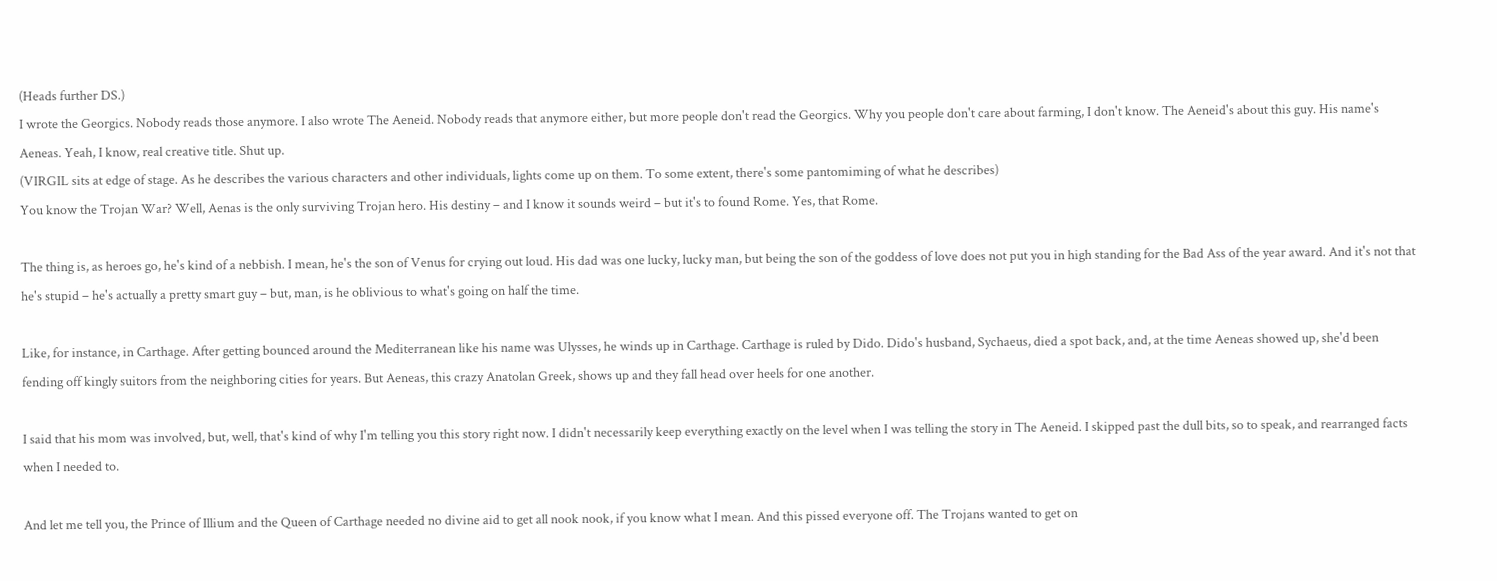(Heads further DS.)
I wrote the Georgics. Nobody reads those anymore. I also wrote The Aeneid. Nobody reads that anymore either, but more people don't read the Georgics. Why you people don't care about farming, I don't know. The Aeneid's about this guy. His name's Aeneas. Yeah, I know, real creative title. Shut up.
(VIRGIL sits at edge of stage. As he describes the various characters and other individuals, lights come up on them. To some extent, there's some pantomiming of what he describes)
You know the Trojan War? Well, Aenas is the only surviving Trojan hero. His destiny – and I know it sounds weird – but it's to found Rome. Yes, that Rome.

The thing is, as heroes go, he's kind of a nebbish. I mean, he's the son of Venus for crying out loud. His dad was one lucky, lucky man, but being the son of the goddess of love does not put you in high standing for the Bad Ass of the year award. And it's not that he's stupid – he's actually a pretty smart guy – but, man, is he oblivious to what's going on half the time.

Like, for instance, in Carthage. After getting bounced around the Mediterranean like his name was Ulysses, he winds up in Carthage. Carthage is ruled by Dido. Dido's husband, Sychaeus, died a spot back, and, at the time Aeneas showed up, she'd been fending off kingly suitors from the neighboring cities for years. But Aeneas, this crazy Anatolan Greek, shows up and they fall head over heels for one another.

I said that his mom was involved, but, well, that's kind of why I'm telling you this story right now. I didn't necessarily keep everything exactly on the level when I was telling the story in The Aeneid. I skipped past the dull bits, so to speak, and rearranged facts when I needed to.

And let me tell you, the Prince of Illium and the Queen of Carthage needed no divine aid to get all nook nook, if you know what I mean. And this pissed everyone off. The Trojans wanted to get on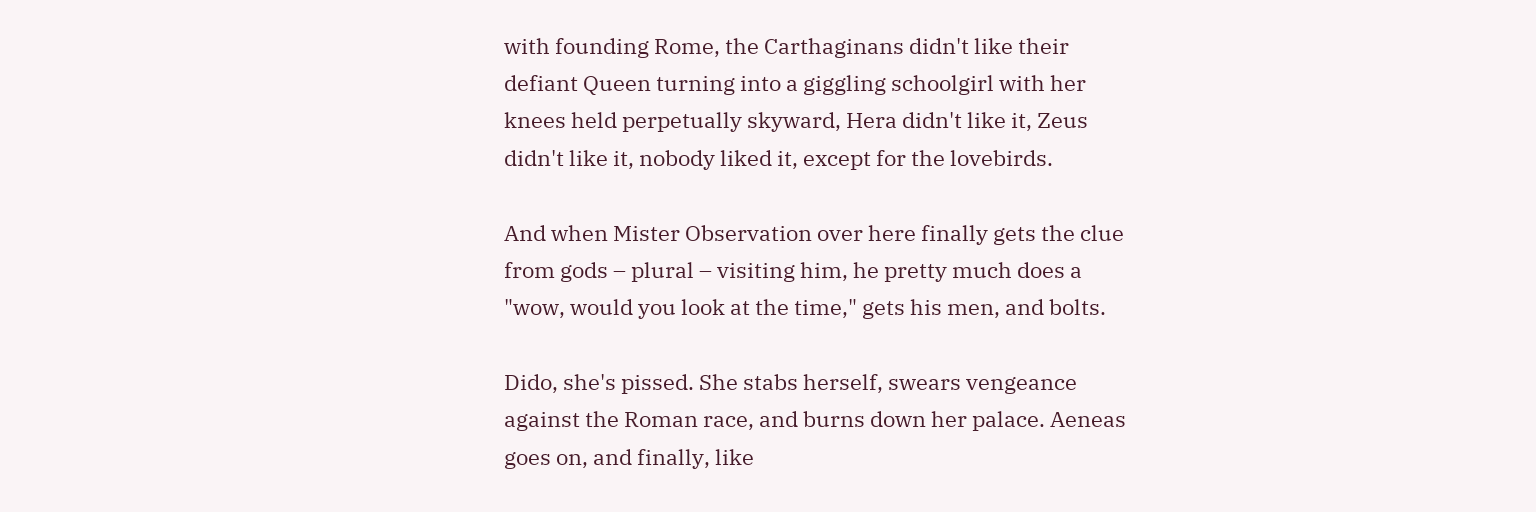with founding Rome, the Carthaginans didn't like their defiant Queen turning into a giggling schoolgirl with her knees held perpetually skyward, Hera didn't like it, Zeus didn't like it, nobody liked it, except for the lovebirds.

And when Mister Observation over here finally gets the clue from gods – plural – visiting him, he pretty much does a "wow, would you look at the time," gets his men, and bolts.

Dido, she's pissed. She stabs herself, swears vengeance against the Roman race, and burns down her palace. Aeneas goes on, and finally, like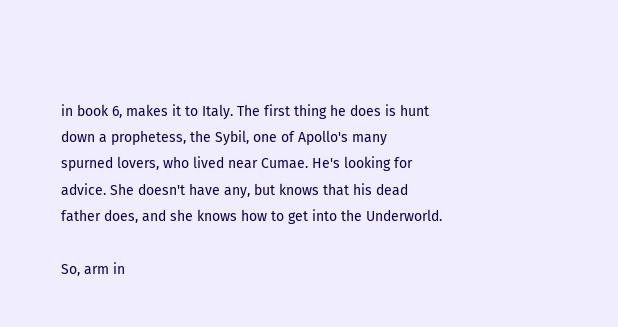in book 6, makes it to Italy. The first thing he does is hunt down a prophetess, the Sybil, one of Apollo's many spurned lovers, who lived near Cumae. He's looking for advice. She doesn't have any, but knows that his dead father does, and she knows how to get into the Underworld.

So, arm in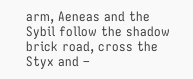arm, Aeneas and the Sybil follow the shadow brick road, cross the Styx and –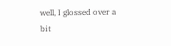well, I glossed over a bit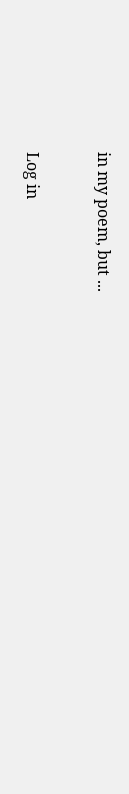in my poem, but ...


Log in